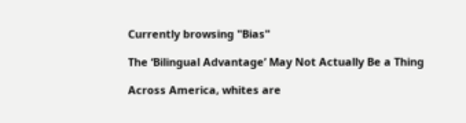Currently browsing "Bias"

The ‘Bilingual Advantage’ May Not Actually Be a Thing

Across America, whites are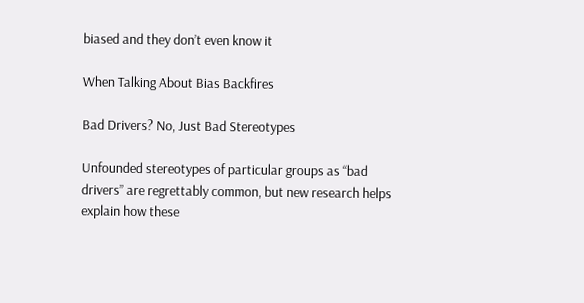biased and they don’t even know it

When Talking About Bias Backfires

Bad Drivers? No, Just Bad Stereotypes

Unfounded stereotypes of particular groups as “bad drivers” are regrettably common, but new research helps explain how these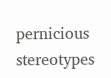pernicious stereotypes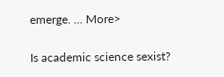emerge. ... More>

Is academic science sexist?